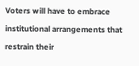Voters will have to embrace institutional arrangements that restrain their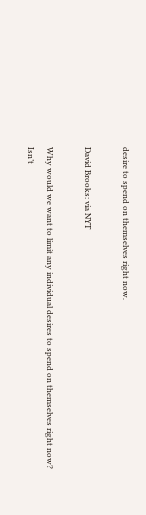desire to spend on themselves right now.

David Brooks: via NYT

Why would we want to limit any individual desires to spend on themselves right now? Isn’t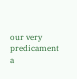our very predicament a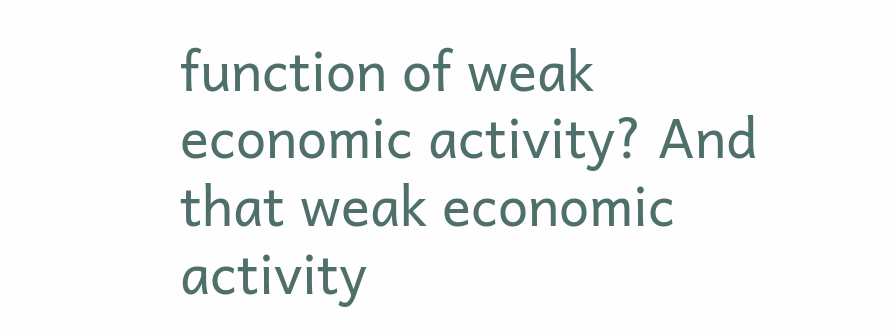function of weak economic activity? And that weak economic activity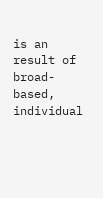is an result of broad-based, individual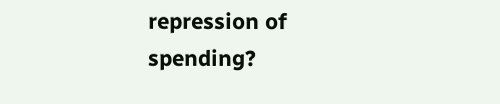repression of spending?